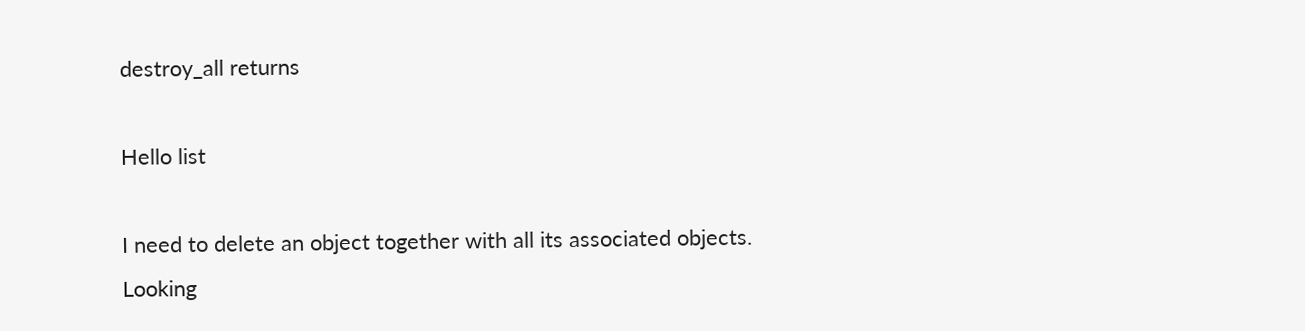destroy_all returns

Hello list

I need to delete an object together with all its associated objects.
Looking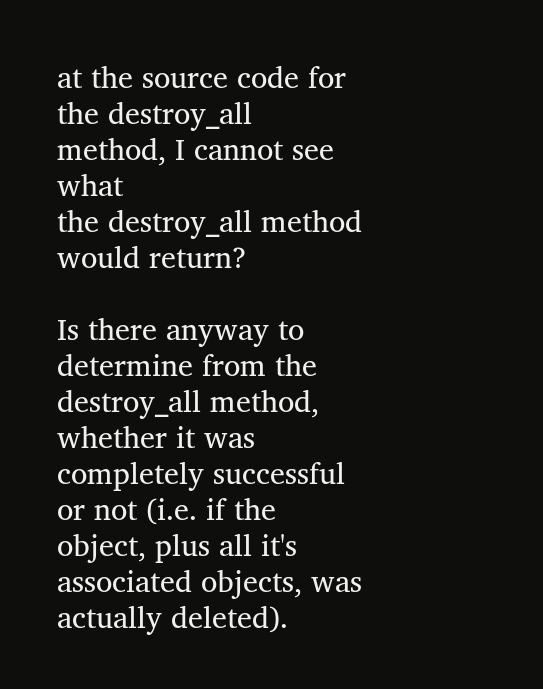at the source code for the destroy_all method, I cannot see what
the destroy_all method would return?

Is there anyway to determine from the destroy_all method, whether it was
completely successful or not (i.e. if the object, plus all it's
associated objects, was actually deleted).